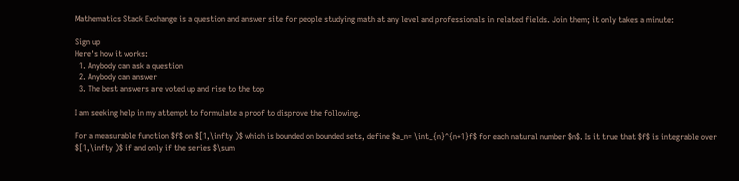Mathematics Stack Exchange is a question and answer site for people studying math at any level and professionals in related fields. Join them; it only takes a minute:

Sign up
Here's how it works:
  1. Anybody can ask a question
  2. Anybody can answer
  3. The best answers are voted up and rise to the top

I am seeking help in my attempt to formulate a proof to disprove the following.

For a measurable function $f$ on $[1,\infty )$ which is bounded on bounded sets, define $a_n= \int_{n}^{n+1}f$ for each natural number $n$. Is it true that $f$ is integrable over $[1,\infty )$ if and only if the series $\sum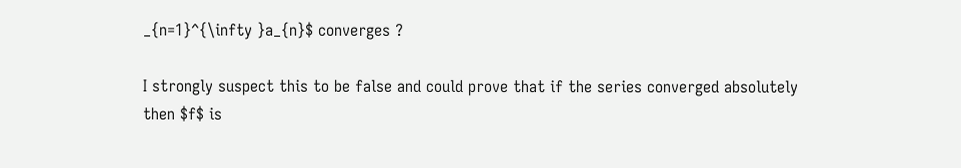_{n=1}^{\infty }a_{n}$ converges ?

I strongly suspect this to be false and could prove that if the series converged absolutely then $f$ is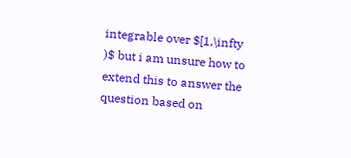integrable over $[1,\infty )$ but i am unsure how to extend this to answer the question based on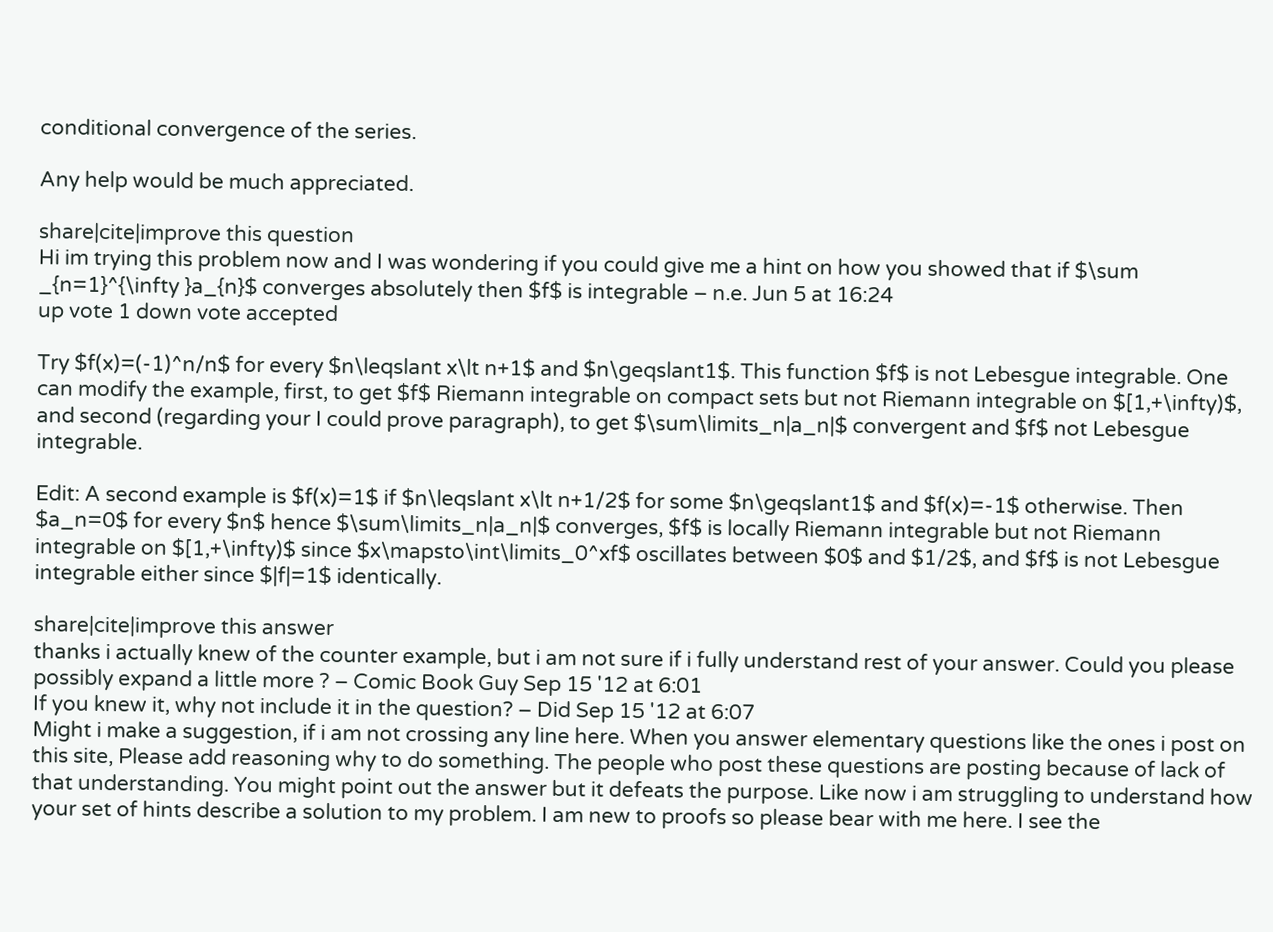conditional convergence of the series.

Any help would be much appreciated.

share|cite|improve this question
Hi im trying this problem now and I was wondering if you could give me a hint on how you showed that if $\sum _{n=1}^{\infty }a_{n}$ converges absolutely then $f$ is integrable – n.e. Jun 5 at 16:24
up vote 1 down vote accepted

Try $f(x)=(-1)^n/n$ for every $n\leqslant x\lt n+1$ and $n\geqslant1$. This function $f$ is not Lebesgue integrable. One can modify the example, first, to get $f$ Riemann integrable on compact sets but not Riemann integrable on $[1,+\infty)$, and second (regarding your I could prove paragraph), to get $\sum\limits_n|a_n|$ convergent and $f$ not Lebesgue integrable.

Edit: A second example is $f(x)=1$ if $n\leqslant x\lt n+1/2$ for some $n\geqslant1$ and $f(x)=-1$ otherwise. Then $a_n=0$ for every $n$ hence $\sum\limits_n|a_n|$ converges, $f$ is locally Riemann integrable but not Riemann integrable on $[1,+\infty)$ since $x\mapsto\int\limits_0^xf$ oscillates between $0$ and $1/2$, and $f$ is not Lebesgue integrable either since $|f|=1$ identically.

share|cite|improve this answer
thanks i actually knew of the counter example, but i am not sure if i fully understand rest of your answer. Could you please possibly expand a little more ? – Comic Book Guy Sep 15 '12 at 6:01
If you knew it, why not include it in the question? – Did Sep 15 '12 at 6:07
Might i make a suggestion, if i am not crossing any line here. When you answer elementary questions like the ones i post on this site, Please add reasoning why to do something. The people who post these questions are posting because of lack of that understanding. You might point out the answer but it defeats the purpose. Like now i am struggling to understand how your set of hints describe a solution to my problem. I am new to proofs so please bear with me here. I see the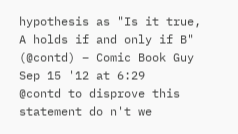hypothesis as "Is it true, A holds if and only if B" (@contd) – Comic Book Guy Sep 15 '12 at 6:29
@contd to disprove this statement do n't we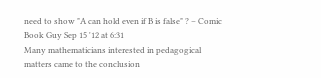need to show "A can hold even if B is false" ? – Comic Book Guy Sep 15 '12 at 6:31
Many mathematicians interested in pedagogical matters came to the conclusion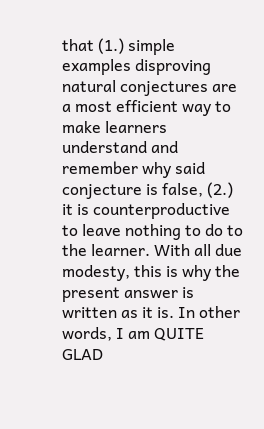that (1.) simple examples disproving natural conjectures are a most efficient way to make learners understand and remember why said conjecture is false, (2.) it is counterproductive to leave nothing to do to the learner. With all due modesty, this is why the present answer is written as it is. In other words, I am QUITE GLAD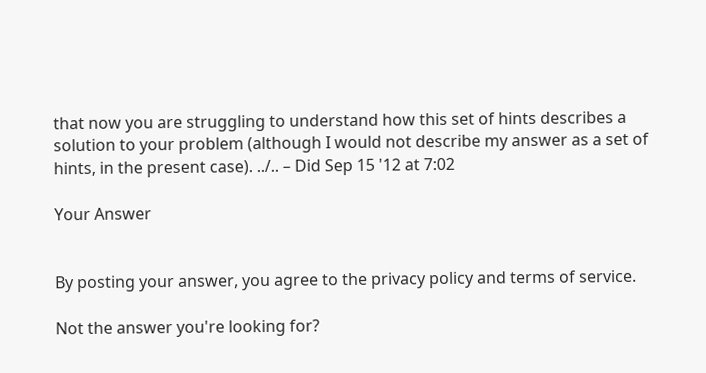that now you are struggling to understand how this set of hints describes a solution to your problem (although I would not describe my answer as a set of hints, in the present case). ../.. – Did Sep 15 '12 at 7:02

Your Answer


By posting your answer, you agree to the privacy policy and terms of service.

Not the answer you're looking for?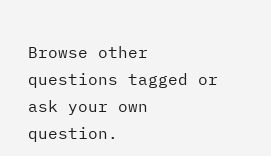Browse other questions tagged or ask your own question.